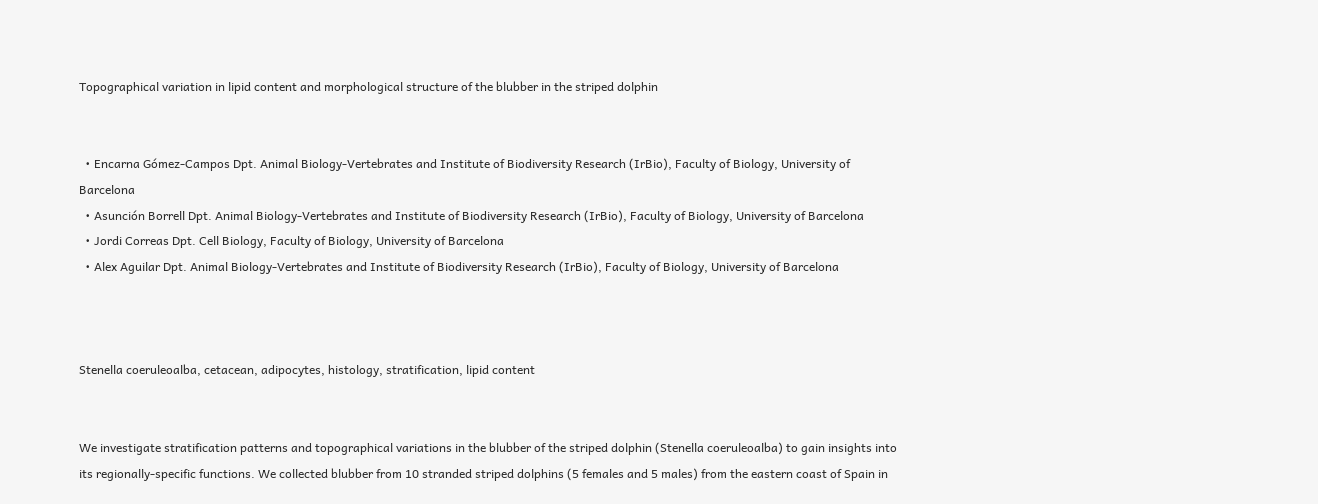Topographical variation in lipid content and morphological structure of the blubber in the striped dolphin


  • Encarna Gómez-Campos Dpt. Animal Biology-Vertebrates and Institute of Biodiversity Research (IrBio), Faculty of Biology, University of Barcelona
  • Asunción Borrell Dpt. Animal Biology-Vertebrates and Institute of Biodiversity Research (IrBio), Faculty of Biology, University of Barcelona
  • Jordi Correas Dpt. Cell Biology, Faculty of Biology, University of Barcelona
  • Alex Aguilar Dpt. Animal Biology-Vertebrates and Institute of Biodiversity Research (IrBio), Faculty of Biology, University of Barcelona



Stenella coeruleoalba, cetacean, adipocytes, histology, stratification, lipid content


We investigate stratification patterns and topographical variations in the blubber of the striped dolphin (Stenella coeruleoalba) to gain insights into its regionally-specific functions. We collected blubber from 10 stranded striped dolphins (5 females and 5 males) from the eastern coast of Spain in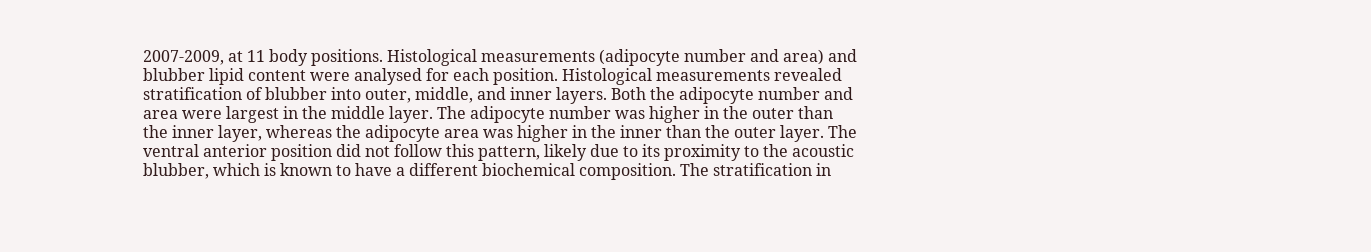2007-2009, at 11 body positions. Histological measurements (adipocyte number and area) and blubber lipid content were analysed for each position. Histological measurements revealed stratification of blubber into outer, middle, and inner layers. Both the adipocyte number and area were largest in the middle layer. The adipocyte number was higher in the outer than the inner layer, whereas the adipocyte area was higher in the inner than the outer layer. The ventral anterior position did not follow this pattern, likely due to its proximity to the acoustic blubber, which is known to have a different biochemical composition. The stratification in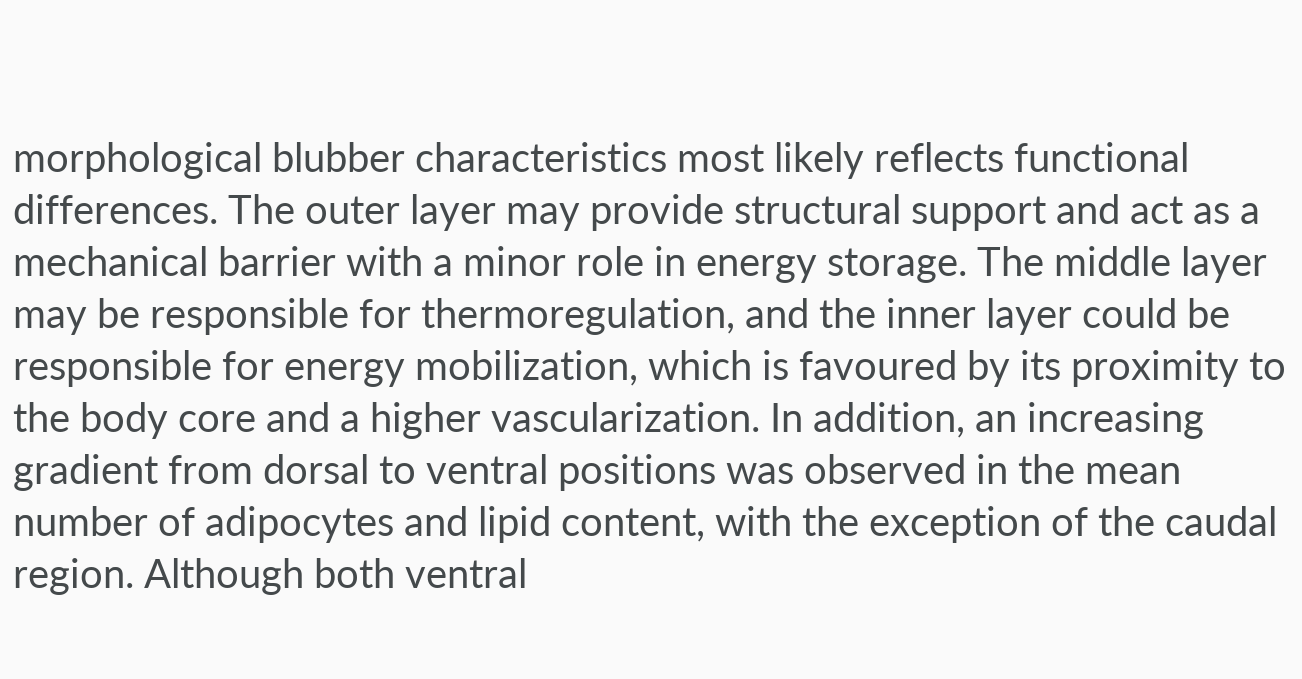morphological blubber characteristics most likely reflects functional differences. The outer layer may provide structural support and act as a mechanical barrier with a minor role in energy storage. The middle layer may be responsible for thermoregulation, and the inner layer could be responsible for energy mobilization, which is favoured by its proximity to the body core and a higher vascularization. In addition, an increasing gradient from dorsal to ventral positions was observed in the mean number of adipocytes and lipid content, with the exception of the caudal region. Although both ventral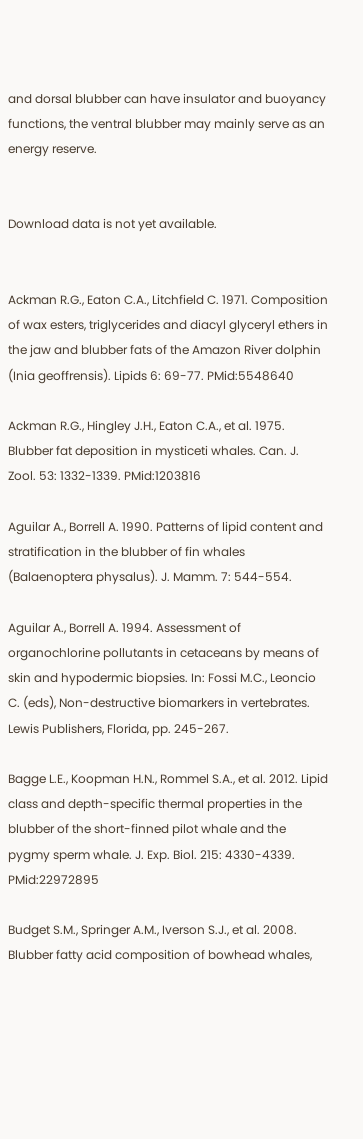and dorsal blubber can have insulator and buoyancy functions, the ventral blubber may mainly serve as an energy reserve.


Download data is not yet available.


Ackman R.G., Eaton C.A., Litchfield C. 1971. Composition of wax esters, triglycerides and diacyl glyceryl ethers in the jaw and blubber fats of the Amazon River dolphin (Inia geoffrensis). Lipids 6: 69-77. PMid:5548640

Ackman R.G., Hingley J.H., Eaton C.A., et al. 1975. Blubber fat deposition in mysticeti whales. Can. J. Zool. 53: 1332-1339. PMid:1203816

Aguilar A., Borrell A. 1990. Patterns of lipid content and stratification in the blubber of fin whales (Balaenoptera physalus). J. Mamm. 7: 544-554.

Aguilar A., Borrell A. 1994. Assessment of organochlorine pollutants in cetaceans by means of skin and hypodermic biopsies. In: Fossi M.C., Leoncio C. (eds), Non-destructive biomarkers in vertebrates. Lewis Publishers, Florida, pp. 245-267.

Bagge L.E., Koopman H.N., Rommel S.A., et al. 2012. Lipid class and depth-specific thermal properties in the blubber of the short-finned pilot whale and the pygmy sperm whale. J. Exp. Biol. 215: 4330-4339. PMid:22972895

Budget S.M., Springer A.M., Iverson S.J., et al. 2008. Blubber fatty acid composition of bowhead whales,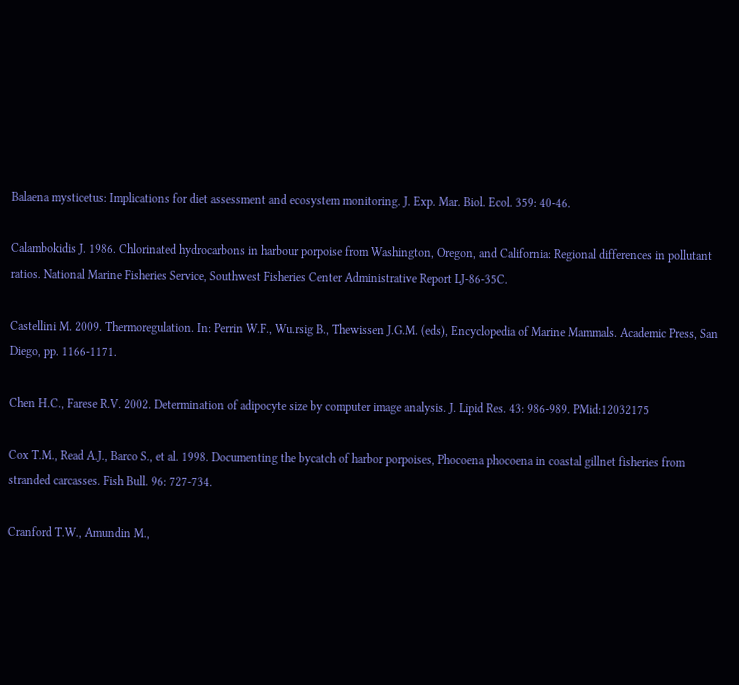Balaena mysticetus: Implications for diet assessment and ecosystem monitoring. J. Exp. Mar. Biol. Ecol. 359: 40-46.

Calambokidis J. 1986. Chlorinated hydrocarbons in harbour porpoise from Washington, Oregon, and California: Regional differences in pollutant ratios. National Marine Fisheries Service, Southwest Fisheries Center Administrative Report LJ-86-35C.

Castellini M. 2009. Thermoregulation. In: Perrin W.F., Wu.rsig B., Thewissen J.G.M. (eds), Encyclopedia of Marine Mammals. Academic Press, San Diego, pp. 1166-1171.

Chen H.C., Farese R.V. 2002. Determination of adipocyte size by computer image analysis. J. Lipid Res. 43: 986-989. PMid:12032175

Cox T.M., Read A.J., Barco S., et al. 1998. Documenting the bycatch of harbor porpoises, Phocoena phocoena in coastal gillnet fisheries from stranded carcasses. Fish Bull. 96: 727-734.

Cranford T.W., Amundin M.,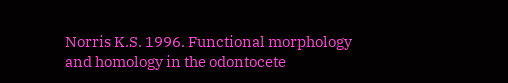Norris K.S. 1996. Functional morphology and homology in the odontocete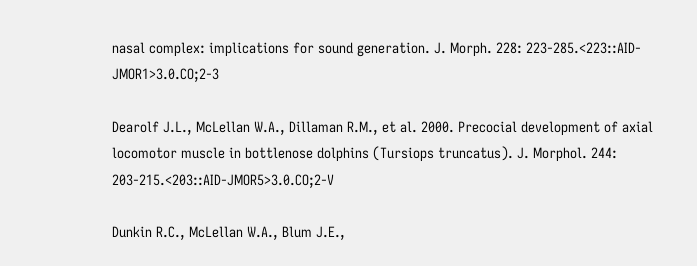nasal complex: implications for sound generation. J. Morph. 228: 223-285.<223::AID-JMOR1>3.0.CO;2-3

Dearolf J.L., McLellan W.A., Dillaman R.M., et al. 2000. Precocial development of axial locomotor muscle in bottlenose dolphins (Tursiops truncatus). J. Morphol. 244: 203-215.<203::AID-JMOR5>3.0.CO;2-V

Dunkin R.C., McLellan W.A., Blum J.E.,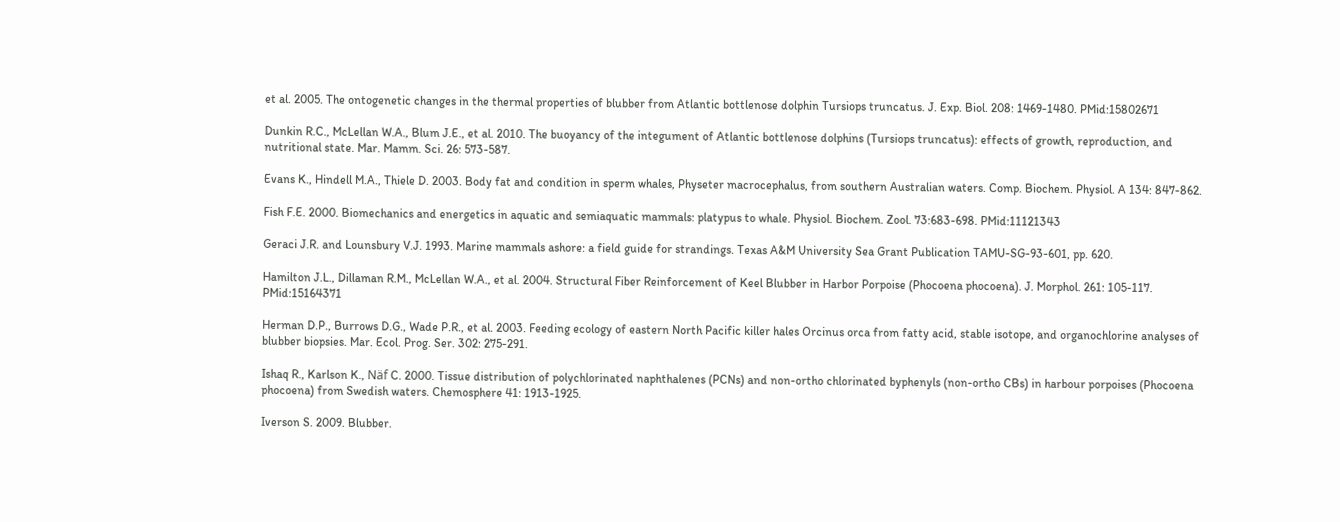et al. 2005. The ontogenetic changes in the thermal properties of blubber from Atlantic bottlenose dolphin Tursiops truncatus. J. Exp. Biol. 208: 1469-1480. PMid:15802671

Dunkin R.C., McLellan W.A., Blum J.E., et al. 2010. The buoyancy of the integument of Atlantic bottlenose dolphins (Tursiops truncatus): effects of growth, reproduction, and nutritional state. Mar. Mamm. Sci. 26: 573-587.

Evans K., Hindell M.A., Thiele D. 2003. Body fat and condition in sperm whales, Physeter macrocephalus, from southern Australian waters. Comp. Biochem. Physiol. A 134: 847-862.

Fish F.E. 2000. Biomechanics and energetics in aquatic and semiaquatic mammals: platypus to whale. Physiol. Biochem. Zool. 73:683-698. PMid:11121343

Geraci J.R. and Lounsbury V.J. 1993. Marine mammals ashore: a field guide for strandings. Texas A&M University Sea Grant Publication TAMU-SG-93-601, pp. 620.

Hamilton J.L., Dillaman R.M., McLellan W.A., et al. 2004. Structural Fiber Reinforcement of Keel Blubber in Harbor Porpoise (Phocoena phocoena). J. Morphol. 261: 105-117. PMid:15164371

Herman D.P., Burrows D.G., Wade P.R., et al. 2003. Feeding ecology of eastern North Pacific killer hales Orcinus orca from fatty acid, stable isotope, and organochlorine analyses of blubber biopsies. Mar. Ecol. Prog. Ser. 302: 275-291.

Ishaq R., Karlson K., Näf C. 2000. Tissue distribution of polychlorinated naphthalenes (PCNs) and non-ortho chlorinated byphenyls (non-ortho CBs) in harbour porpoises (Phocoena phocoena) from Swedish waters. Chemosphere 41: 1913-1925.

Iverson S. 2009. Blubber.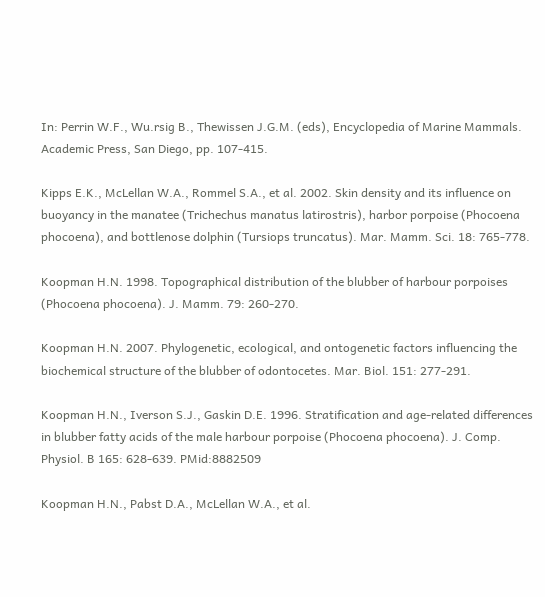In: Perrin W.F., Wu.rsig B., Thewissen J.G.M. (eds), Encyclopedia of Marine Mammals. Academic Press, San Diego, pp. 107-415.

Kipps E.K., McLellan W.A., Rommel S.A., et al. 2002. Skin density and its influence on buoyancy in the manatee (Trichechus manatus latirostris), harbor porpoise (Phocoena phocoena), and bottlenose dolphin (Tursiops truncatus). Mar. Mamm. Sci. 18: 765-778.

Koopman H.N. 1998. Topographical distribution of the blubber of harbour porpoises (Phocoena phocoena). J. Mamm. 79: 260-270.

Koopman H.N. 2007. Phylogenetic, ecological, and ontogenetic factors influencing the biochemical structure of the blubber of odontocetes. Mar. Biol. 151: 277-291.

Koopman H.N., Iverson S.J., Gaskin D.E. 1996. Stratification and age-related differences in blubber fatty acids of the male harbour porpoise (Phocoena phocoena). J. Comp. Physiol. B 165: 628-639. PMid:8882509

Koopman H.N., Pabst D.A., McLellan W.A., et al.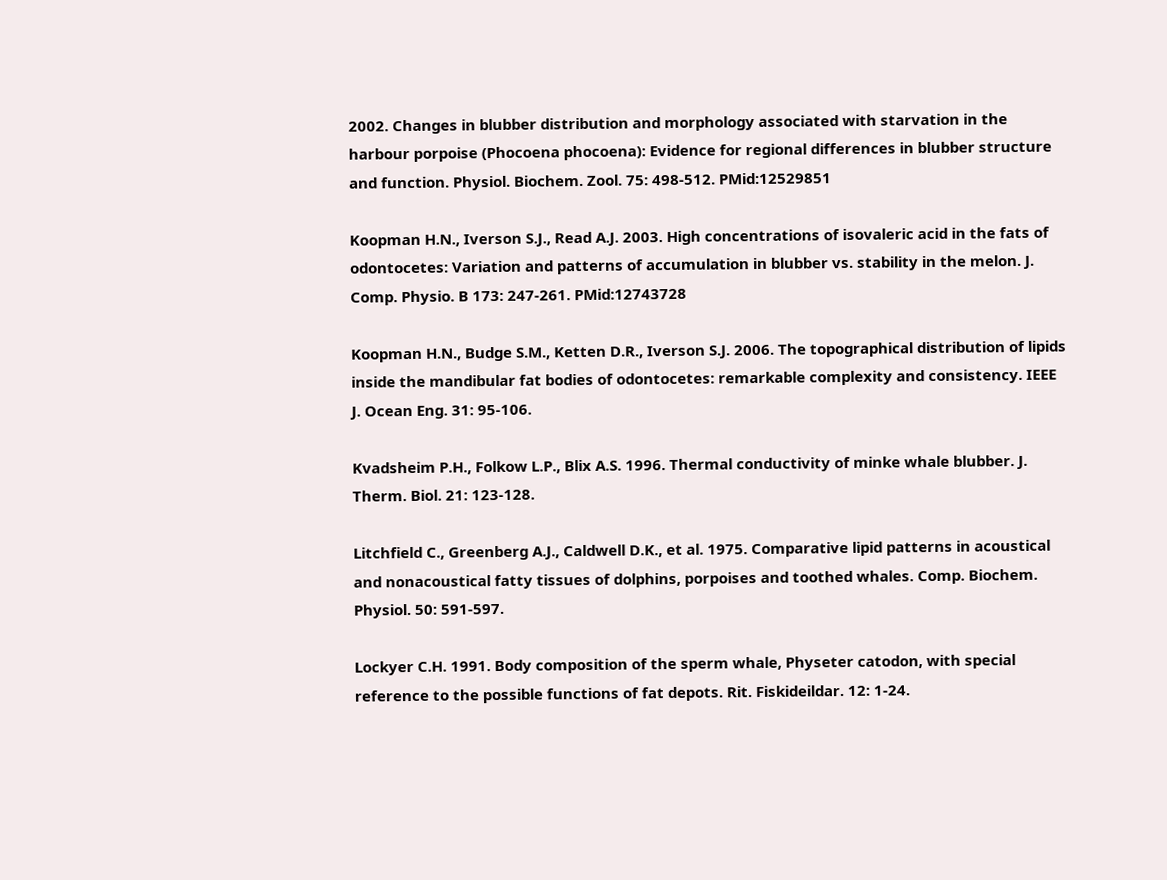2002. Changes in blubber distribution and morphology associated with starvation in the harbour porpoise (Phocoena phocoena): Evidence for regional differences in blubber structure and function. Physiol. Biochem. Zool. 75: 498-512. PMid:12529851

Koopman H.N., Iverson S.J., Read A.J. 2003. High concentrations of isovaleric acid in the fats of odontocetes: Variation and patterns of accumulation in blubber vs. stability in the melon. J. Comp. Physio. B 173: 247-261. PMid:12743728

Koopman H.N., Budge S.M., Ketten D.R., Iverson S.J. 2006. The topographical distribution of lipids inside the mandibular fat bodies of odontocetes: remarkable complexity and consistency. IEEE J. Ocean Eng. 31: 95-106.

Kvadsheim P.H., Folkow L.P., Blix A.S. 1996. Thermal conductivity of minke whale blubber. J. Therm. Biol. 21: 123-128.

Litchfield C., Greenberg A.J., Caldwell D.K., et al. 1975. Comparative lipid patterns in acoustical and nonacoustical fatty tissues of dolphins, porpoises and toothed whales. Comp. Biochem. Physiol. 50: 591-597.

Lockyer C.H. 1991. Body composition of the sperm whale, Physeter catodon, with special reference to the possible functions of fat depots. Rit. Fiskideildar. 12: 1-24.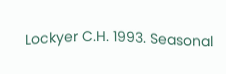Lockyer C.H. 1993. Seasonal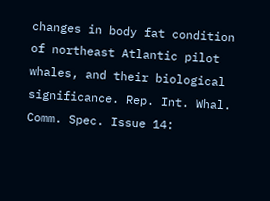changes in body fat condition of northeast Atlantic pilot whales, and their biological significance. Rep. Int. Whal. Comm. Spec. Issue 14: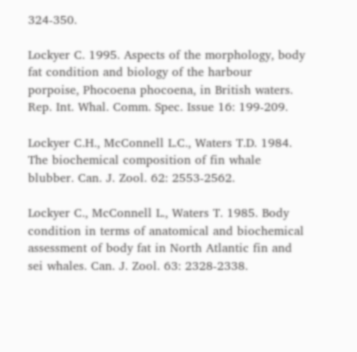324-350.

Lockyer C. 1995. Aspects of the morphology, body fat condition and biology of the harbour porpoise, Phocoena phocoena, in British waters. Rep. Int. Whal. Comm. Spec. Issue 16: 199-209.

Lockyer C.H., McConnell L.C., Waters T.D. 1984. The biochemical composition of fin whale blubber. Can. J. Zool. 62: 2553-2562.

Lockyer C., McConnell L., Waters T. 1985. Body condition in terms of anatomical and biochemical assessment of body fat in North Atlantic fin and sei whales. Can. J. Zool. 63: 2328-2338.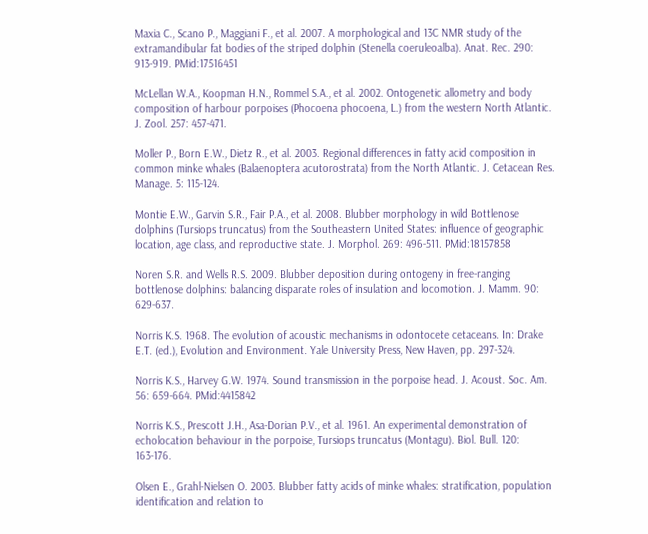Maxia C., Scano P., Maggiani F., et al. 2007. A morphological and 13C NMR study of the extramandibular fat bodies of the striped dolphin (Stenella coeruleoalba). Anat. Rec. 290: 913-919. PMid:17516451

McLellan W.A., Koopman H.N., Rommel S.A., et al. 2002. Ontogenetic allometry and body composition of harbour porpoises (Phocoena phocoena, L.) from the western North Atlantic. J. Zool. 257: 457-471.

Moller P., Born E.W., Dietz R., et al. 2003. Regional differences in fatty acid composition in common minke whales (Balaenoptera acutorostrata) from the North Atlantic. J. Cetacean Res. Manage. 5: 115-124.

Montie E.W., Garvin S.R., Fair P.A., et al. 2008. Blubber morphology in wild Bottlenose dolphins (Tursiops truncatus) from the Southeastern United States: influence of geographic location, age class, and reproductive state. J. Morphol. 269: 496-511. PMid:18157858

Noren S.R. and Wells R.S. 2009. Blubber deposition during ontogeny in free-ranging bottlenose dolphins: balancing disparate roles of insulation and locomotion. J. Mamm. 90: 629-637.

Norris K.S. 1968. The evolution of acoustic mechanisms in odontocete cetaceans. In: Drake E.T. (ed.), Evolution and Environment. Yale University Press, New Haven, pp. 297-324.

Norris K.S., Harvey G.W. 1974. Sound transmission in the porpoise head. J. Acoust. Soc. Am. 56: 659-664. PMid:4415842

Norris K.S., Prescott J.H., Asa-Dorian P.V., et al. 1961. An experimental demonstration of echolocation behaviour in the porpoise, Tursiops truncatus (Montagu). Biol. Bull. 120: 163-176.

Olsen E., Grahl-Nielsen O. 2003. Blubber fatty acids of minke whales: stratification, population identification and relation to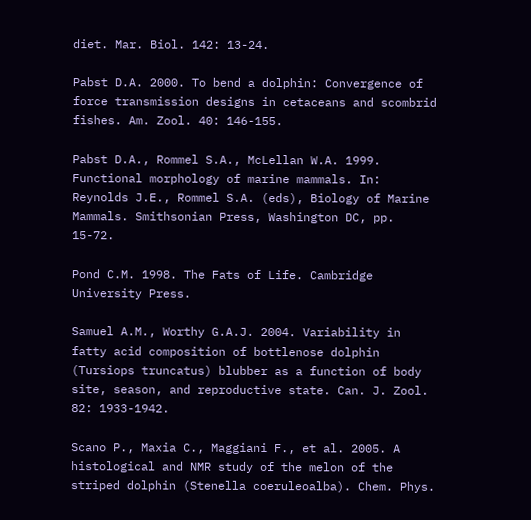diet. Mar. Biol. 142: 13-24.

Pabst D.A. 2000. To bend a dolphin: Convergence of force transmission designs in cetaceans and scombrid fishes. Am. Zool. 40: 146-155.

Pabst D.A., Rommel S.A., McLellan W.A. 1999. Functional morphology of marine mammals. In: Reynolds J.E., Rommel S.A. (eds), Biology of Marine Mammals. Smithsonian Press, Washington DC, pp. 15-72.

Pond C.M. 1998. The Fats of Life. Cambridge University Press.

Samuel A.M., Worthy G.A.J. 2004. Variability in fatty acid composition of bottlenose dolphin (Tursiops truncatus) blubber as a function of body site, season, and reproductive state. Can. J. Zool. 82: 1933-1942.

Scano P., Maxia C., Maggiani F., et al. 2005. A histological and NMR study of the melon of the striped dolphin (Stenella coeruleoalba). Chem. Phys.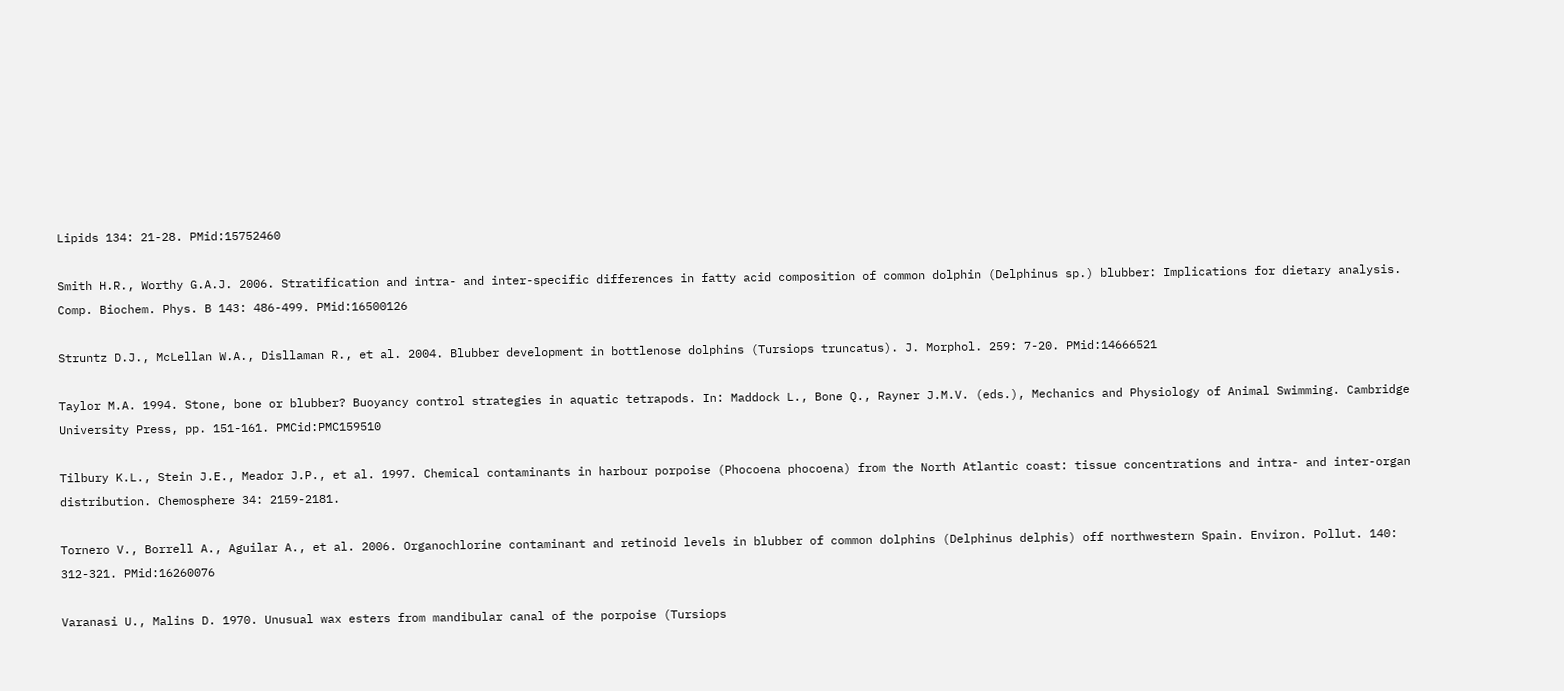Lipids 134: 21-28. PMid:15752460

Smith H.R., Worthy G.A.J. 2006. Stratification and intra- and inter-specific differences in fatty acid composition of common dolphin (Delphinus sp.) blubber: Implications for dietary analysis. Comp. Biochem. Phys. B 143: 486-499. PMid:16500126

Struntz D.J., McLellan W.A., Disllaman R., et al. 2004. Blubber development in bottlenose dolphins (Tursiops truncatus). J. Morphol. 259: 7-20. PMid:14666521

Taylor M.A. 1994. Stone, bone or blubber? Buoyancy control strategies in aquatic tetrapods. In: Maddock L., Bone Q., Rayner J.M.V. (eds.), Mechanics and Physiology of Animal Swimming. Cambridge University Press, pp. 151-161. PMCid:PMC159510

Tilbury K.L., Stein J.E., Meador J.P., et al. 1997. Chemical contaminants in harbour porpoise (Phocoena phocoena) from the North Atlantic coast: tissue concentrations and intra- and inter-organ distribution. Chemosphere 34: 2159-2181.

Tornero V., Borrell A., Aguilar A., et al. 2006. Organochlorine contaminant and retinoid levels in blubber of common dolphins (Delphinus delphis) off northwestern Spain. Environ. Pollut. 140: 312-321. PMid:16260076

Varanasi U., Malins D. 1970. Unusual wax esters from mandibular canal of the porpoise (Tursiops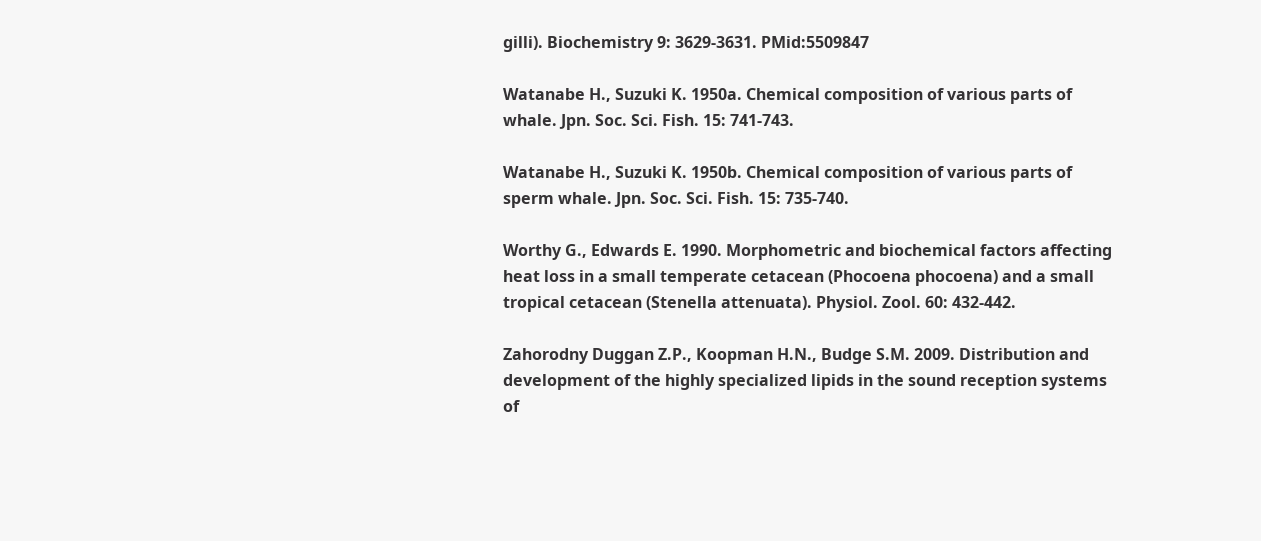gilli). Biochemistry 9: 3629-3631. PMid:5509847

Watanabe H., Suzuki K. 1950a. Chemical composition of various parts of whale. Jpn. Soc. Sci. Fish. 15: 741-743.

Watanabe H., Suzuki K. 1950b. Chemical composition of various parts of sperm whale. Jpn. Soc. Sci. Fish. 15: 735-740.

Worthy G., Edwards E. 1990. Morphometric and biochemical factors affecting heat loss in a small temperate cetacean (Phocoena phocoena) and a small tropical cetacean (Stenella attenuata). Physiol. Zool. 60: 432-442.

Zahorodny Duggan Z.P., Koopman H.N., Budge S.M. 2009. Distribution and development of the highly specialized lipids in the sound reception systems of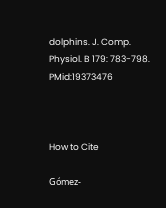dolphins. J. Comp. Physiol. B 179: 783-798. PMid:19373476



How to Cite

Gómez-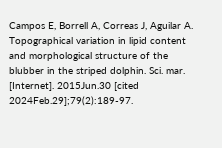Campos E, Borrell A, Correas J, Aguilar A. Topographical variation in lipid content and morphological structure of the blubber in the striped dolphin. Sci. mar. [Internet]. 2015Jun.30 [cited 2024Feb.29];79(2):189-97.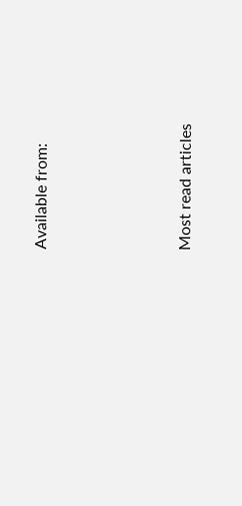Available from:




Most read articles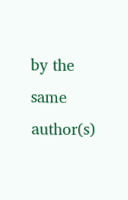by the same author(s)